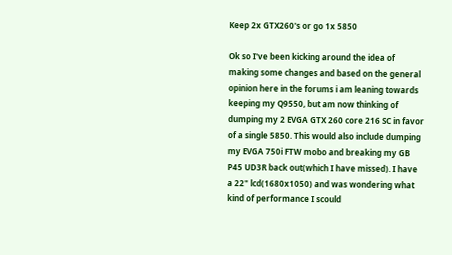Keep 2x GTX260's or go 1x 5850

Ok so I've been kicking around the idea of making some changes and based on the general opinion here in the forums i am leaning towards keeping my Q9550, but am now thinking of dumping my 2 EVGA GTX 260 core 216 SC in favor of a single 5850. This would also include dumping my EVGA 750i FTW mobo and breaking my GB P45 UD3R back out(which I have missed). I have a 22" lcd(1680x1050) and was wondering what kind of performance I scould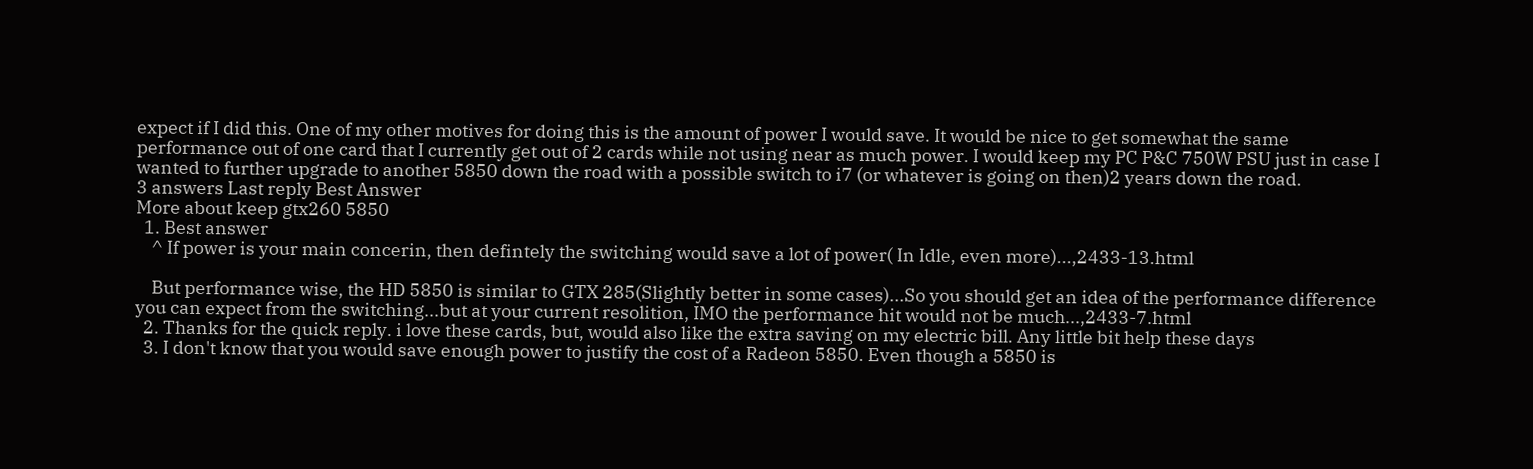expect if I did this. One of my other motives for doing this is the amount of power I would save. It would be nice to get somewhat the same performance out of one card that I currently get out of 2 cards while not using near as much power. I would keep my PC P&C 750W PSU just in case I wanted to further upgrade to another 5850 down the road with a possible switch to i7 (or whatever is going on then)2 years down the road.
3 answers Last reply Best Answer
More about keep gtx260 5850
  1. Best answer
    ^ If power is your main concerin, then defintely the switching would save a lot of power( In Idle, even more)...,2433-13.html

    But performance wise, the HD 5850 is similar to GTX 285(Slightly better in some cases)...So you should get an idea of the performance difference you can expect from the switching...but at your current resolition, IMO the performance hit would not be much...,2433-7.html
  2. Thanks for the quick reply. i love these cards, but, would also like the extra saving on my electric bill. Any little bit help these days
  3. I don't know that you would save enough power to justify the cost of a Radeon 5850. Even though a 5850 is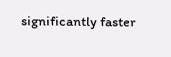significantly faster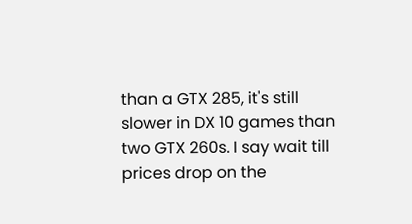than a GTX 285, it's still slower in DX 10 games than two GTX 260s. I say wait till prices drop on the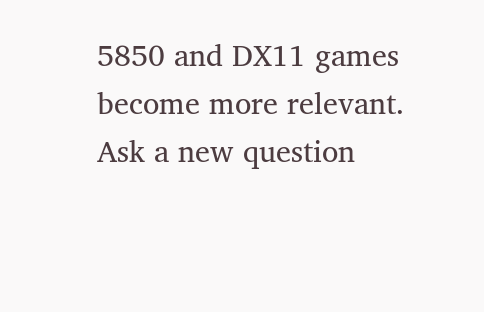5850 and DX11 games become more relevant.
Ask a new question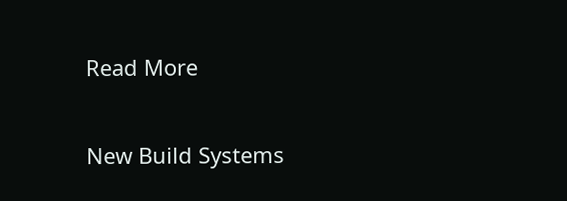Read More

New Build Systems